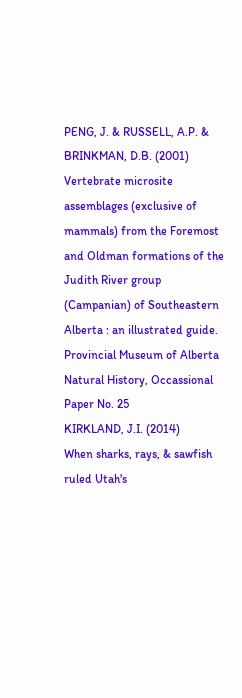PENG, J. & RUSSELL, A.P. & BRINKMAN, D.B. (2001)
Vertebrate microsite assemblages (exclusive of mammals) from the Foremost and Oldman formations of the Judith River group (Campanian) of Southeastern Alberta : an illustrated guide. Provincial Museum of Alberta Natural History, Occassional Paper No. 25
KIRKLAND, J.I. (2014)
When sharks, rays, & sawfish ruled Utah's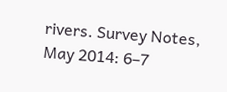rivers. Survey Notes, May 2014: 6–7